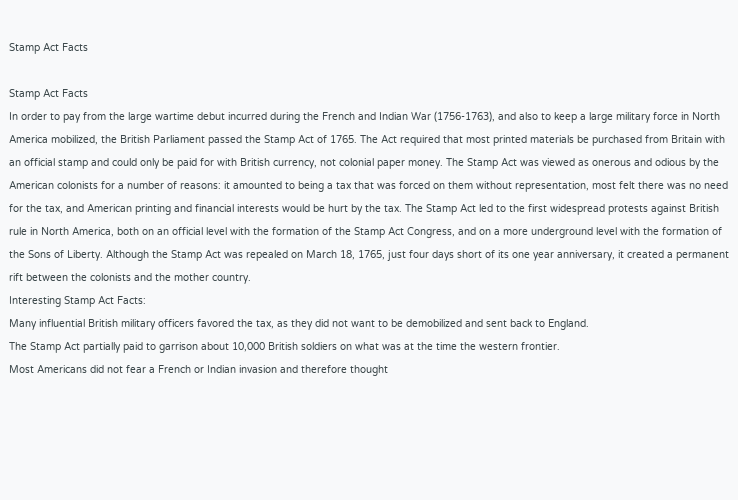Stamp Act Facts

Stamp Act Facts
In order to pay from the large wartime debut incurred during the French and Indian War (1756-1763), and also to keep a large military force in North America mobilized, the British Parliament passed the Stamp Act of 1765. The Act required that most printed materials be purchased from Britain with an official stamp and could only be paid for with British currency, not colonial paper money. The Stamp Act was viewed as onerous and odious by the American colonists for a number of reasons: it amounted to being a tax that was forced on them without representation, most felt there was no need for the tax, and American printing and financial interests would be hurt by the tax. The Stamp Act led to the first widespread protests against British rule in North America, both on an official level with the formation of the Stamp Act Congress, and on a more underground level with the formation of the Sons of Liberty. Although the Stamp Act was repealed on March 18, 1765, just four days short of its one year anniversary, it created a permanent rift between the colonists and the mother country.
Interesting Stamp Act Facts:
Many influential British military officers favored the tax, as they did not want to be demobilized and sent back to England.
The Stamp Act partially paid to garrison about 10,000 British soldiers on what was at the time the western frontier.
Most Americans did not fear a French or Indian invasion and therefore thought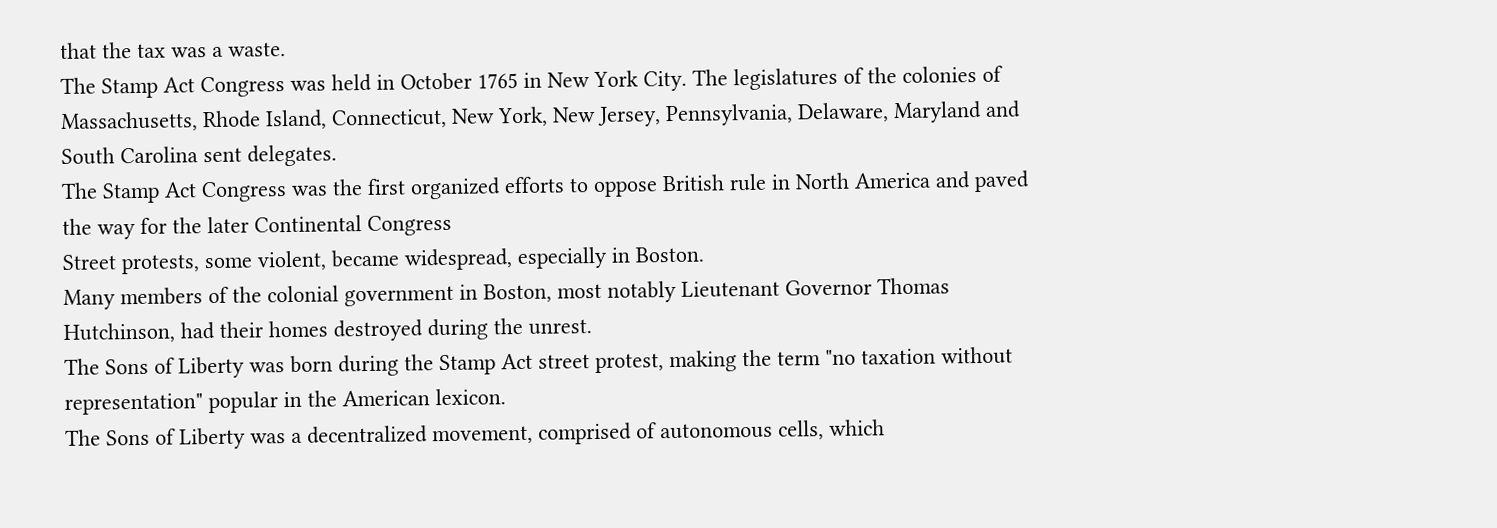that the tax was a waste.
The Stamp Act Congress was held in October 1765 in New York City. The legislatures of the colonies of Massachusetts, Rhode Island, Connecticut, New York, New Jersey, Pennsylvania, Delaware, Maryland and South Carolina sent delegates.
The Stamp Act Congress was the first organized efforts to oppose British rule in North America and paved the way for the later Continental Congress
Street protests, some violent, became widespread, especially in Boston.
Many members of the colonial government in Boston, most notably Lieutenant Governor Thomas Hutchinson, had their homes destroyed during the unrest.
The Sons of Liberty was born during the Stamp Act street protest, making the term "no taxation without representation" popular in the American lexicon.
The Sons of Liberty was a decentralized movement, comprised of autonomous cells, which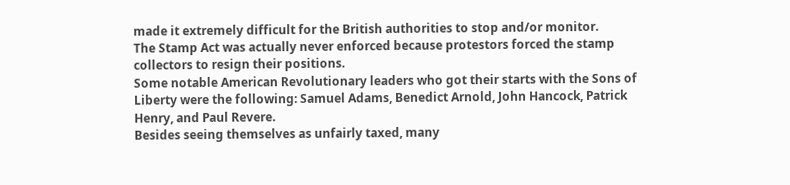made it extremely difficult for the British authorities to stop and/or monitor.
The Stamp Act was actually never enforced because protestors forced the stamp collectors to resign their positions.
Some notable American Revolutionary leaders who got their starts with the Sons of Liberty were the following: Samuel Adams, Benedict Arnold, John Hancock, Patrick Henry, and Paul Revere.
Besides seeing themselves as unfairly taxed, many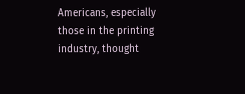Americans, especially those in the printing industry, thought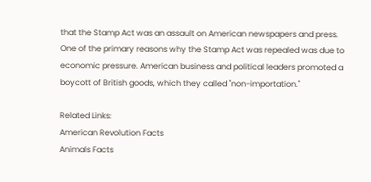that the Stamp Act was an assault on American newspapers and press.
One of the primary reasons why the Stamp Act was repealed was due to economic pressure. American business and political leaders promoted a boycott of British goods, which they called "non-importation."

Related Links:
American Revolution Facts
Animals Facts